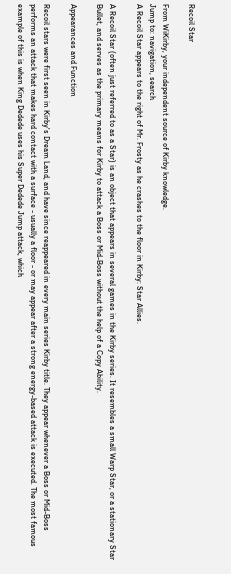Recoil Star

From WiKirby, your independent source of Kirby knowledge.
Jump to: navigation, search
A Recoil Star appears to the right of Mr. Frosty as he crashes to the floor in Kirby: Star Allies.

A Recoil Star (often just referred to as a Star) is an object that appears in several games in the Kirby series. It resembles a small Warp Star, or a stationary Star Bullet, and serves as the primary means for Kirby to attack a Boss or Mid-Boss without the help of a Copy Ability.

Appearances and Function

Recoil stars were first seen in Kirby's Dream Land, and have since reappeared in every main series Kirby title. They appear whenever a Boss or Mid-Boss performs an attack that makes hard contact with a surface - usually a floor - or may appear after a strong energy-based attack is executed. The most famous example of this is when King Dedede uses his Super Dedede Jump attack, which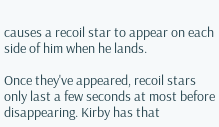causes a recoil star to appear on each side of him when he lands.

Once they've appeared, recoil stars only last a few seconds at most before disappearing. Kirby has that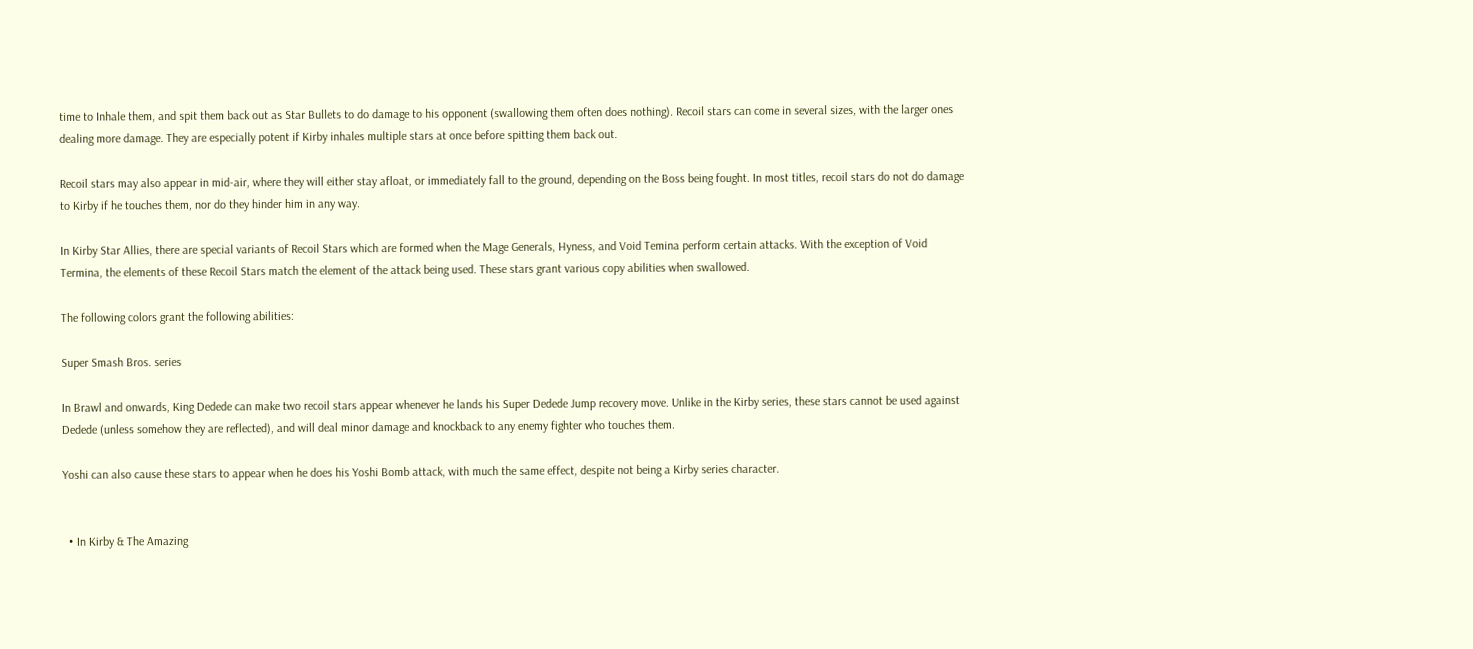time to Inhale them, and spit them back out as Star Bullets to do damage to his opponent (swallowing them often does nothing). Recoil stars can come in several sizes, with the larger ones dealing more damage. They are especially potent if Kirby inhales multiple stars at once before spitting them back out.

Recoil stars may also appear in mid-air, where they will either stay afloat, or immediately fall to the ground, depending on the Boss being fought. In most titles, recoil stars do not do damage to Kirby if he touches them, nor do they hinder him in any way.

In Kirby Star Allies, there are special variants of Recoil Stars which are formed when the Mage Generals, Hyness, and Void Temina perform certain attacks. With the exception of Void Termina, the elements of these Recoil Stars match the element of the attack being used. These stars grant various copy abilities when swallowed.

The following colors grant the following abilities:

Super Smash Bros. series

In Brawl and onwards, King Dedede can make two recoil stars appear whenever he lands his Super Dedede Jump recovery move. Unlike in the Kirby series, these stars cannot be used against Dedede (unless somehow they are reflected), and will deal minor damage and knockback to any enemy fighter who touches them.

Yoshi can also cause these stars to appear when he does his Yoshi Bomb attack, with much the same effect, despite not being a Kirby series character.


  • In Kirby & The Amazing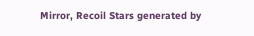Mirror, Recoil Stars generated by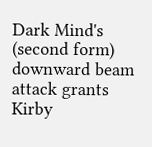Dark Mind's (second form) downward beam attack grants Kirby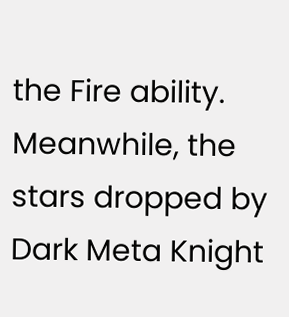the Fire ability. Meanwhile, the stars dropped by Dark Meta Knight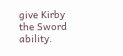give Kirby the Sword ability.